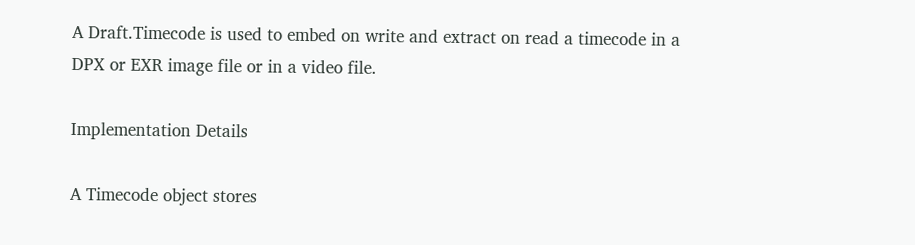A Draft.Timecode is used to embed on write and extract on read a timecode in a DPX or EXR image file or in a video file.

Implementation Details

A Timecode object stores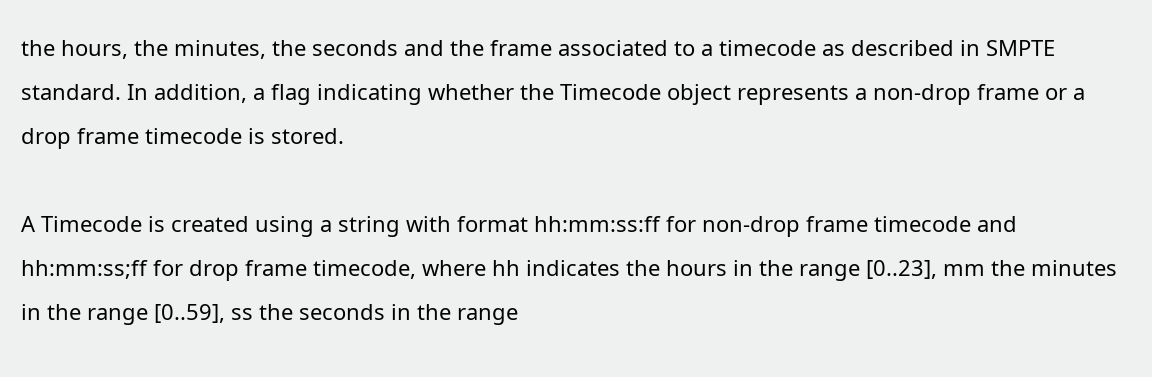the hours, the minutes, the seconds and the frame associated to a timecode as described in SMPTE standard. In addition, a flag indicating whether the Timecode object represents a non-drop frame or a drop frame timecode is stored.

A Timecode is created using a string with format hh:mm:ss:ff for non-drop frame timecode and hh:mm:ss;ff for drop frame timecode, where hh indicates the hours in the range [0..23], mm the minutes in the range [0..59], ss the seconds in the range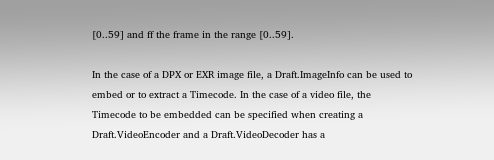[0..59] and ff the frame in the range [0..59].

In the case of a DPX or EXR image file, a Draft.ImageInfo can be used to embed or to extract a Timecode. In the case of a video file, the Timecode to be embedded can be specified when creating a Draft.VideoEncoder and a Draft.VideoDecoder has a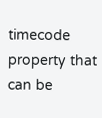timecode property that can be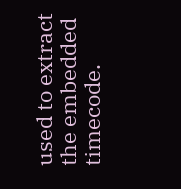used to extract the embedded timecode.